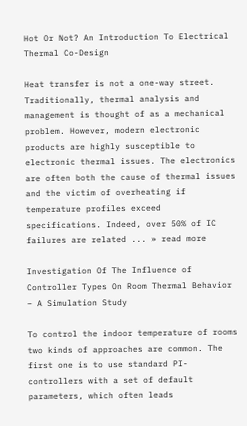Hot Or Not? An Introduction To Electrical Thermal Co-Design

Heat transfer is not a one-way street. Traditionally, thermal analysis and management is thought of as a mechanical problem. However, modern electronic products are highly susceptible to electronic thermal issues. The electronics are often both the cause of thermal issues and the victim of overheating if temperature profiles exceed specifications. Indeed, over 50% of IC failures are related ... » read more

Investigation Of The Influence of Controller Types On Room Thermal Behavior – A Simulation Study

To control the indoor temperature of rooms two kinds of approaches are common. The first one is to use standard PI-controllers with a set of default parameters, which often leads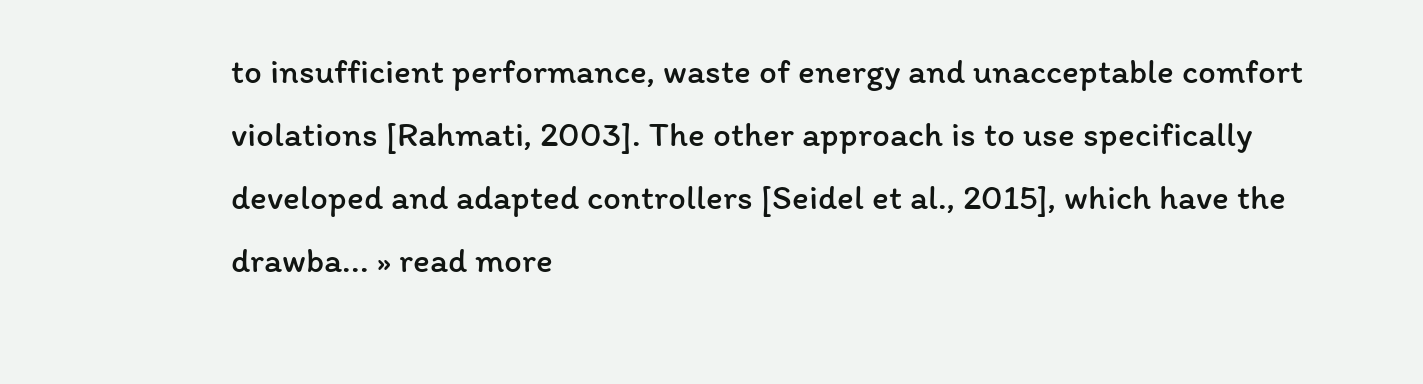to insufficient performance, waste of energy and unacceptable comfort violations [Rahmati, 2003]. The other approach is to use specifically developed and adapted controllers [Seidel et al., 2015], which have the drawba... » read more